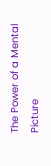The Power of a Mental Picture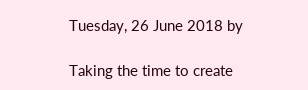Tuesday, 26 June 2018 by

Taking the time to create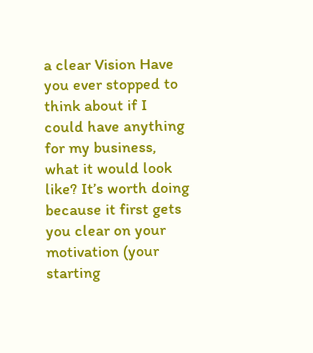a clear Vision Have you ever stopped to think about if I could have anything for my business, what it would look like? It’s worth doing because it first gets you clear on your motivation (your starting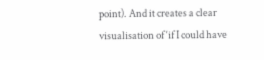point). And it creates a clear visualisation of ‘if I could have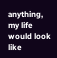anything, my life would look like